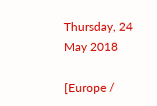Thursday, 24 May 2018

[Europe /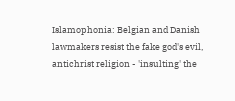Islamophonia: Belgian and Danish lawmakers resist the fake god's evil, antichrist religion - 'insulting' the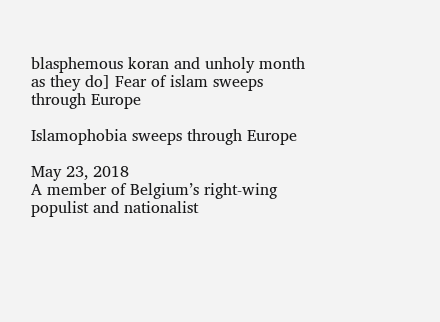blasphemous koran and unholy month as they do] Fear of islam sweeps through Europe

Islamophobia sweeps through Europe

May 23, 2018
A member of Belgium’s right-wing populist and nationalist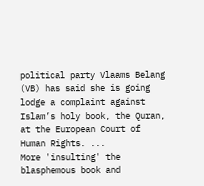political party Vlaams Belang (VB) has said she is going lodge a complaint against Islam’s holy book, the Quran, at the European Court of Human Rights. ...
More 'insulting' the blasphemous book and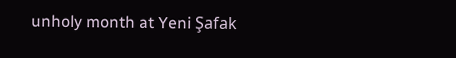unholy month at Yeni Şafak